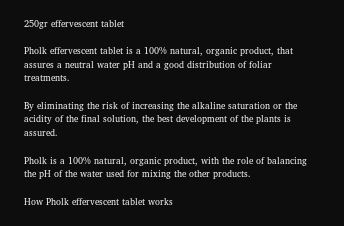250gr effervescent tablet

Pholk effervescent tablet is a 100% natural, organic product, that assures a neutral water pH and a good distribution of foliar treatments.

By eliminating the risk of increasing the alkaline saturation or the acidity of the final solution, the best development of the plants is assured.

Pholk is a 100% natural, organic product, with the role of balancing the pH of the water used for mixing the other products.

How Pholk effervescent tablet works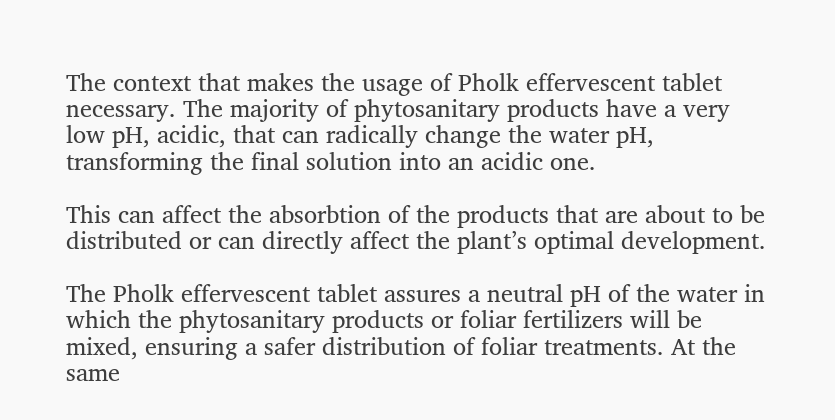The context that makes the usage of Pholk effervescent tablet necessary. The majority of phytosanitary products have a very low pH, acidic, that can radically change the water pH, transforming the final solution into an acidic one.

This can affect the absorbtion of the products that are about to be distributed or can directly affect the plant’s optimal development.

The Pholk effervescent tablet assures a neutral pH of the water in which the phytosanitary products or foliar fertilizers will be mixed, ensuring a safer distribution of foliar treatments. At the same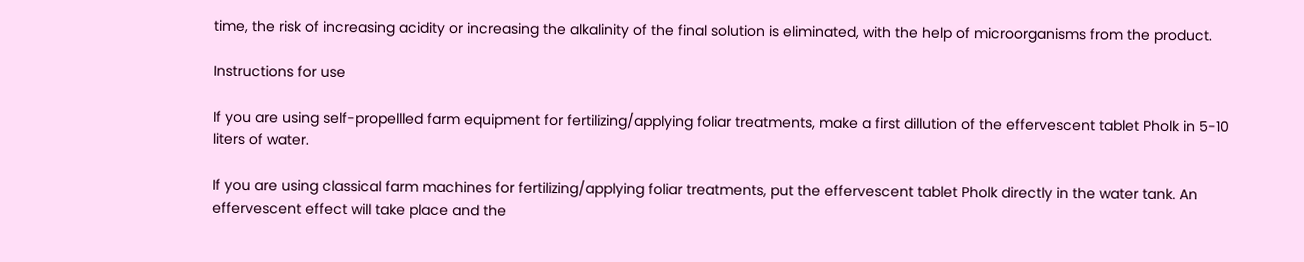time, the risk of increasing acidity or increasing the alkalinity of the final solution is eliminated, with the help of microorganisms from the product.

Instructions for use

If you are using self-propellled farm equipment for fertilizing/applying foliar treatments, make a first dillution of the effervescent tablet Pholk in 5-10 liters of water.

If you are using classical farm machines for fertilizing/applying foliar treatments, put the effervescent tablet Pholk directly in the water tank. An effervescent effect will take place and the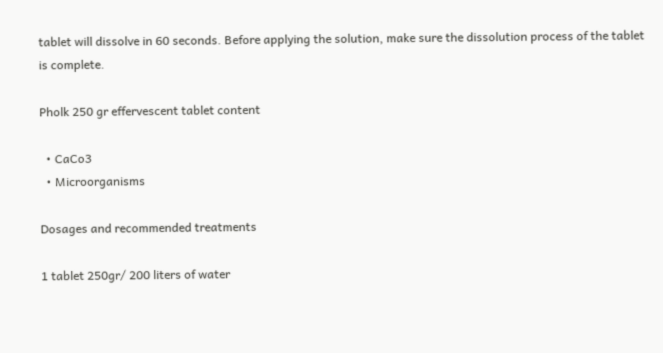tablet will dissolve in 60 seconds. Before applying the solution, make sure the dissolution process of the tablet is complete.

Pholk 250 gr effervescent tablet content

  • CaCo3
  • Microorganisms

Dosages and recommended treatments

1 tablet 250gr/ 200 liters of water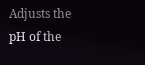Adjusts the pH of the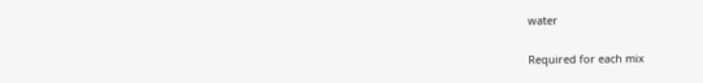water

Required for each mix